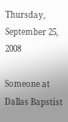Thursday, September 25, 2008

Someone at Dallas Bapstist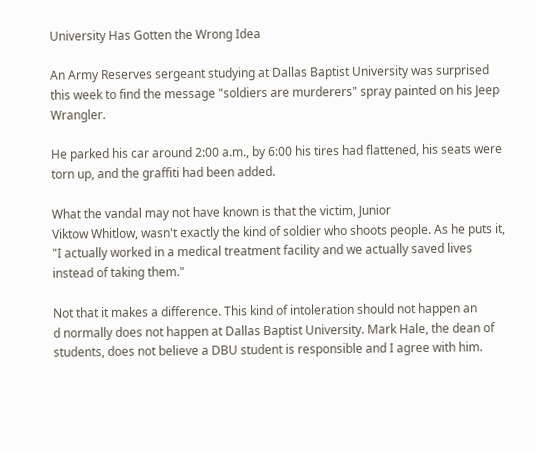University Has Gotten the Wrong Idea

An Army Reserves sergeant studying at Dallas Baptist University was surprised this week to find the message "soldiers are murderers" spray painted on his Jeep Wrangler.

He parked his car around 2:00 a.m., by 6:00 his tires had flattened, his seats were torn up, and the graffiti had been added.

What the vandal may not have known is that the victim, Junior
Viktow Whitlow, wasn't exactly the kind of soldier who shoots people. As he puts it, "I actually worked in a medical treatment facility and we actually saved lives instead of taking them."

Not that it makes a difference. This kind of intoleration should not happen an
d normally does not happen at Dallas Baptist University. Mark Hale, the dean of students, does not believe a DBU student is responsible and I agree with him.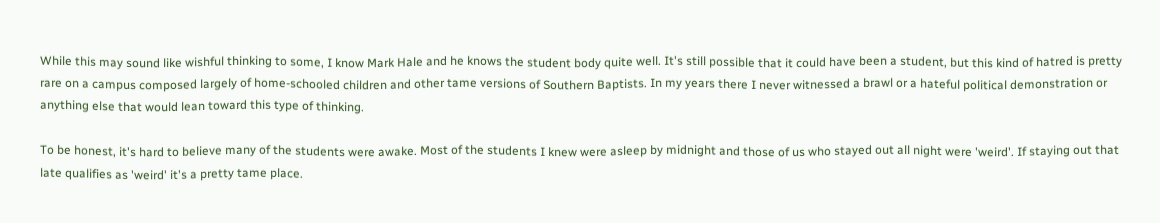While this may sound like wishful thinking to some, I know Mark Hale and he knows the student body quite well. It's still possible that it could have been a student, but this kind of hatred is pretty rare on a campus composed largely of home-schooled children and other tame versions of Southern Baptists. In my years there I never witnessed a brawl or a hateful political demonstration or anything else that would lean toward this type of thinking.

To be honest, it's hard to believe many of the students were awake. Most of the students I knew were asleep by midnight and those of us who stayed out all night were 'weird'. If staying out that late qualifies as 'weird' it's a pretty tame place.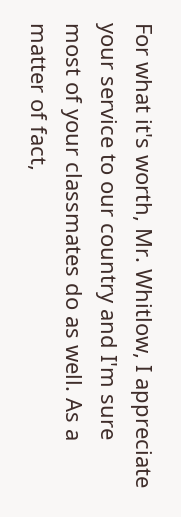For what it's worth, Mr. Whitlow, I appreciate your service to our country and I'm sure most of your classmates do as well. As a matter of fact,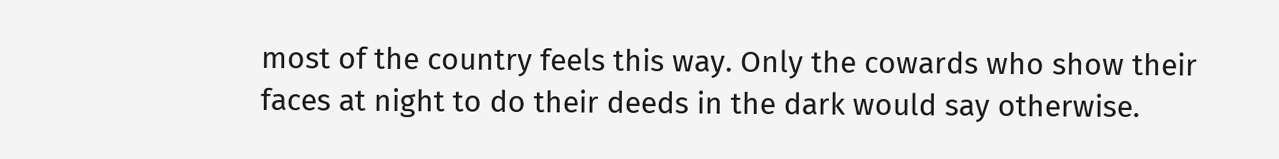most of the country feels this way. Only the cowards who show their faces at night to do their deeds in the dark would say otherwise.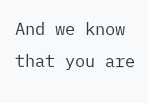And we know that you are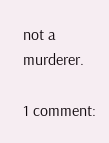not a murderer.

1 comment: